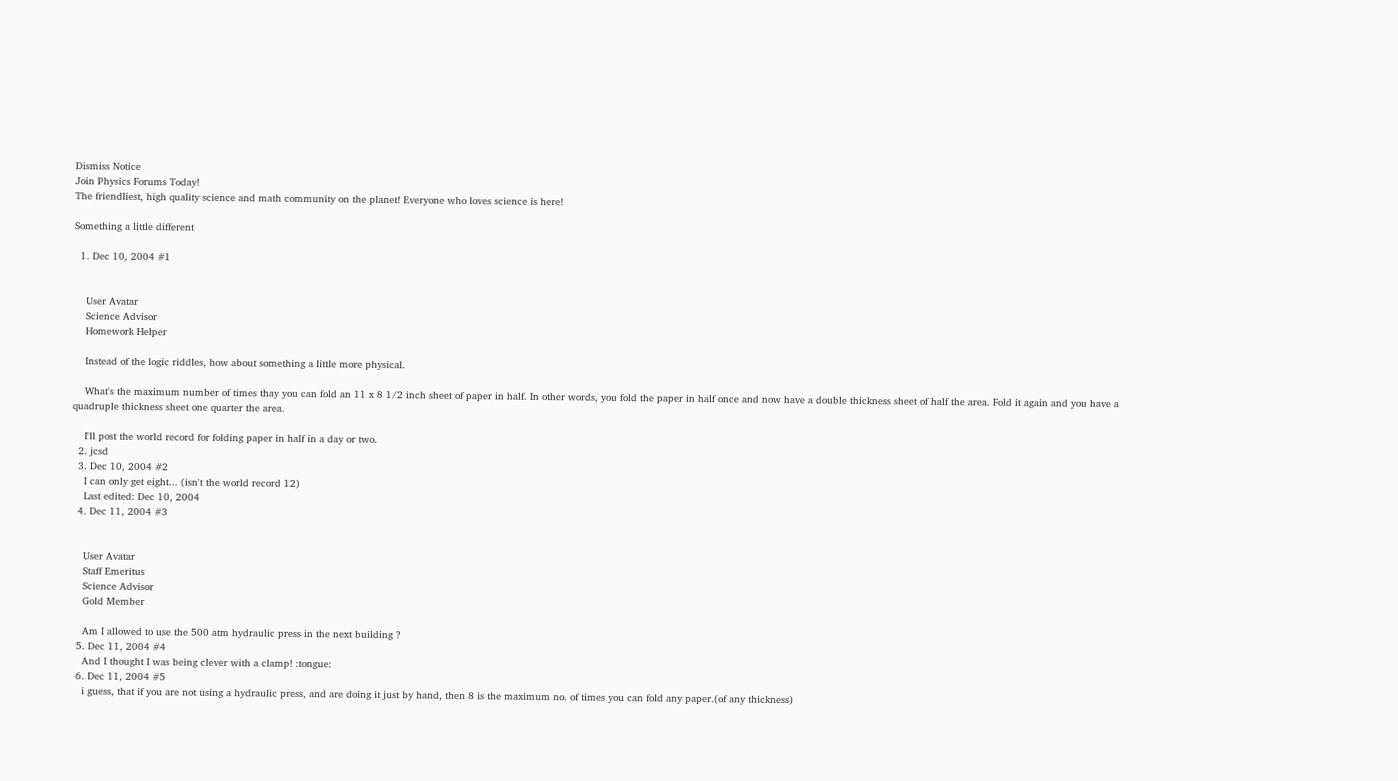Dismiss Notice
Join Physics Forums Today!
The friendliest, high quality science and math community on the planet! Everyone who loves science is here!

Something a little different

  1. Dec 10, 2004 #1


    User Avatar
    Science Advisor
    Homework Helper

    Instead of the logic riddles, how about something a little more physical.

    What's the maximum number of times thay you can fold an 11 x 8 1/2 inch sheet of paper in half. In other words, you fold the paper in half once and now have a double thickness sheet of half the area. Fold it again and you have a quadruple thickness sheet one quarter the area.

    I'll post the world record for folding paper in half in a day or two.
  2. jcsd
  3. Dec 10, 2004 #2
    I can only get eight... (isn't the world record 12)
    Last edited: Dec 10, 2004
  4. Dec 11, 2004 #3


    User Avatar
    Staff Emeritus
    Science Advisor
    Gold Member

    Am I allowed to use the 500 atm hydraulic press in the next building ?
  5. Dec 11, 2004 #4
    And I thought I was being clever with a clamp! :tongue:
  6. Dec 11, 2004 #5
    i guess, that if you are not using a hydraulic press, and are doing it just by hand, then 8 is the maximum no. of times you can fold any paper.(of any thickness)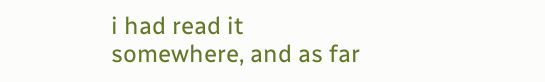i had read it somewhere, and as far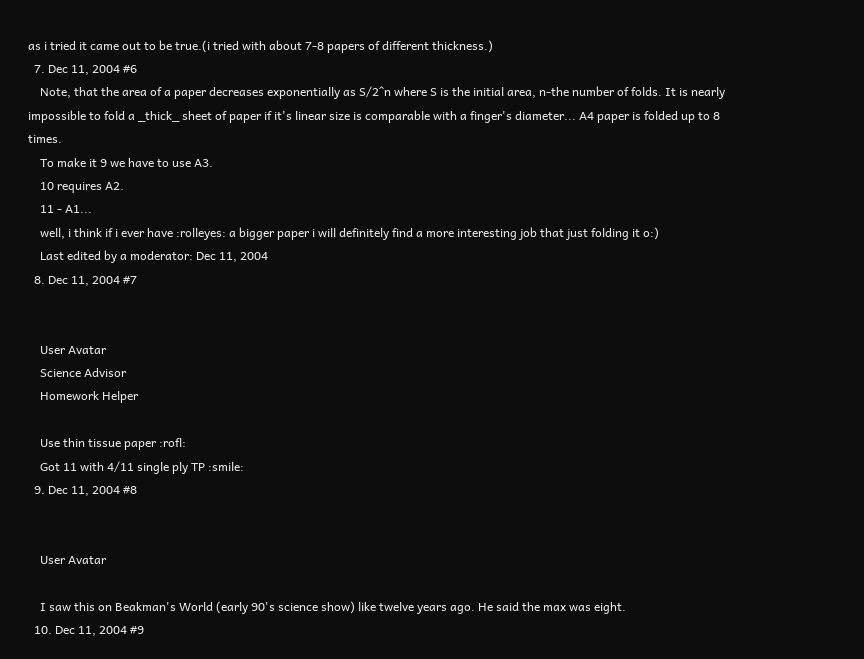as i tried it came out to be true.(i tried with about 7-8 papers of different thickness.)
  7. Dec 11, 2004 #6
    Note, that the area of a paper decreases exponentially as S/2^n where S is the initial area, n-the number of folds. It is nearly impossible to fold a _thick_ sheet of paper if it's linear size is comparable with a finger's diameter... A4 paper is folded up to 8 times.
    To make it 9 we have to use A3.
    10 requires A2.
    11 - A1...
    well, i think if i ever have :rolleyes: a bigger paper i will definitely find a more interesting job that just folding it o:)
    Last edited by a moderator: Dec 11, 2004
  8. Dec 11, 2004 #7


    User Avatar
    Science Advisor
    Homework Helper

    Use thin tissue paper :rofl:
    Got 11 with 4/11 single ply TP :smile:
  9. Dec 11, 2004 #8


    User Avatar

    I saw this on Beakman's World (early 90's science show) like twelve years ago. He said the max was eight.
  10. Dec 11, 2004 #9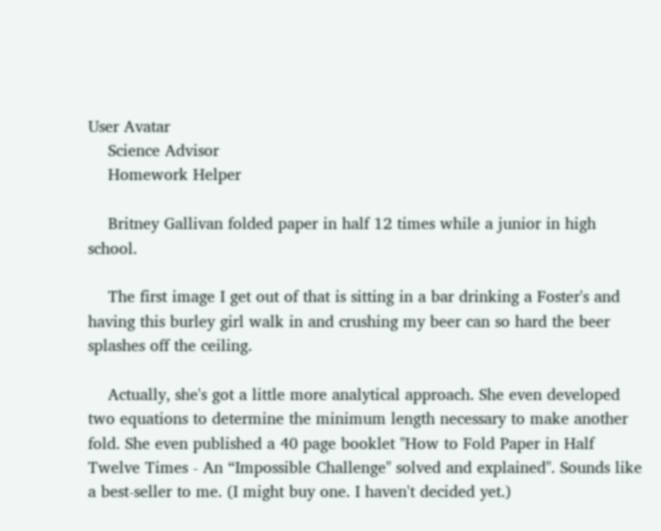User Avatar
    Science Advisor
    Homework Helper

    Britney Gallivan folded paper in half 12 times while a junior in high school.

    The first image I get out of that is sitting in a bar drinking a Foster's and having this burley girl walk in and crushing my beer can so hard the beer splashes off the ceiling.

    Actually, she's got a little more analytical approach. She even developed two equations to determine the minimum length necessary to make another fold. She even published a 40 page booklet "How to Fold Paper in Half Twelve Times - An “Impossible Challenge" solved and explained". Sounds like a best-seller to me. (I might buy one. I haven't decided yet.)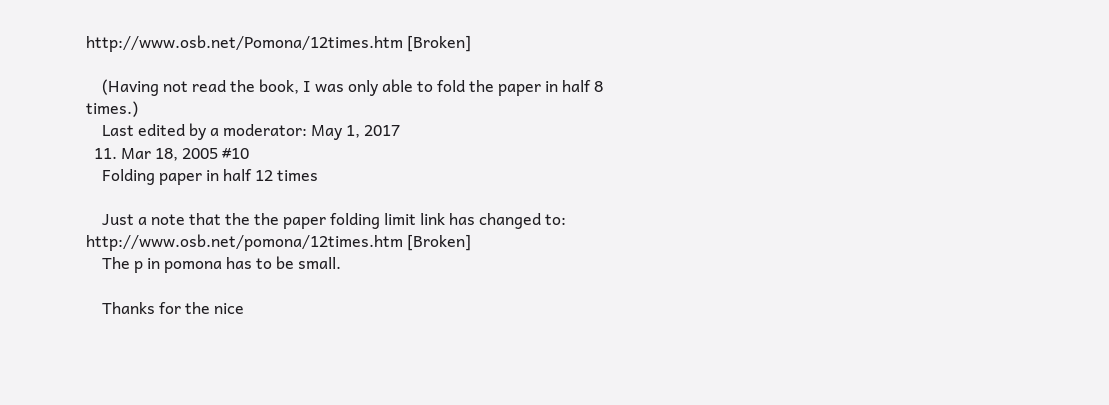http://www.osb.net/Pomona/12times.htm [Broken]

    (Having not read the book, I was only able to fold the paper in half 8 times.)
    Last edited by a moderator: May 1, 2017
  11. Mar 18, 2005 #10
    Folding paper in half 12 times

    Just a note that the the paper folding limit link has changed to: http://www.osb.net/pomona/12times.htm [Broken]
    The p in pomona has to be small.

    Thanks for the nice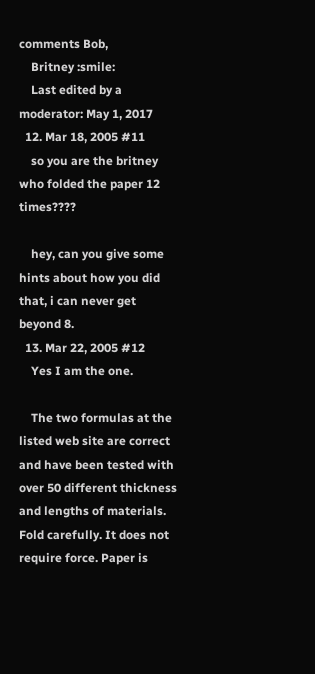comments Bob,
    Britney :smile:
    Last edited by a moderator: May 1, 2017
  12. Mar 18, 2005 #11
    so you are the britney who folded the paper 12 times????

    hey, can you give some hints about how you did that, i can never get beyond 8.
  13. Mar 22, 2005 #12
    Yes I am the one.

    The two formulas at the listed web site are correct and have been tested with over 50 different thickness and lengths of materials. Fold carefully. It does not require force. Paper is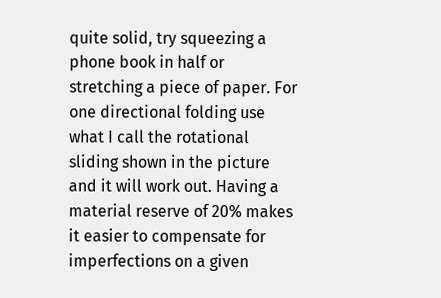quite solid, try squeezing a phone book in half or stretching a piece of paper. For one directional folding use what I call the rotational sliding shown in the picture and it will work out. Having a material reserve of 20% makes it easier to compensate for imperfections on a given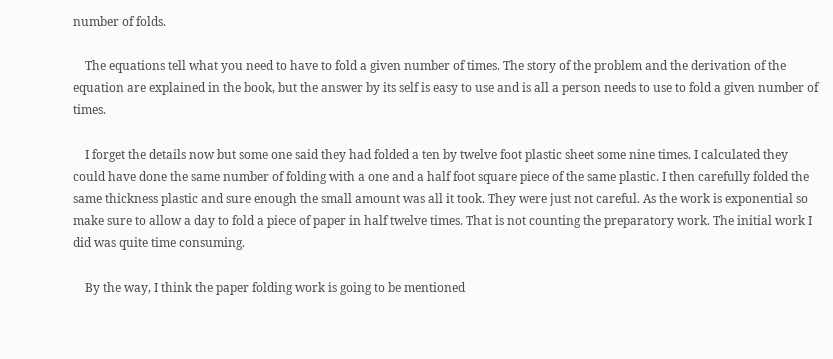number of folds.

    The equations tell what you need to have to fold a given number of times. The story of the problem and the derivation of the equation are explained in the book, but the answer by its self is easy to use and is all a person needs to use to fold a given number of times.

    I forget the details now but some one said they had folded a ten by twelve foot plastic sheet some nine times. I calculated they could have done the same number of folding with a one and a half foot square piece of the same plastic. I then carefully folded the same thickness plastic and sure enough the small amount was all it took. They were just not careful. As the work is exponential so make sure to allow a day to fold a piece of paper in half twelve times. That is not counting the preparatory work. The initial work I did was quite time consuming.

    By the way, I think the paper folding work is going to be mentioned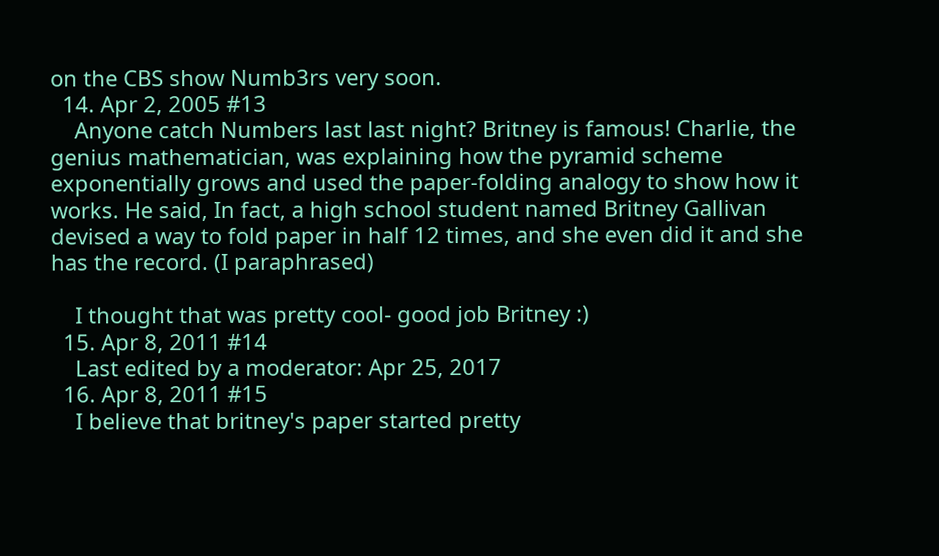on the CBS show Numb3rs very soon.
  14. Apr 2, 2005 #13
    Anyone catch Numbers last last night? Britney is famous! Charlie, the genius mathematician, was explaining how the pyramid scheme exponentially grows and used the paper-folding analogy to show how it works. He said, In fact, a high school student named Britney Gallivan devised a way to fold paper in half 12 times, and she even did it and she has the record. (I paraphrased)

    I thought that was pretty cool- good job Britney :)
  15. Apr 8, 2011 #14
    Last edited by a moderator: Apr 25, 2017
  16. Apr 8, 2011 #15
    I believe that britney's paper started pretty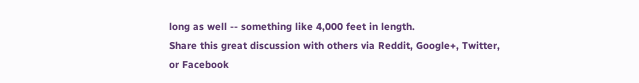long as well -- something like 4,000 feet in length.
Share this great discussion with others via Reddit, Google+, Twitter, or Facebook